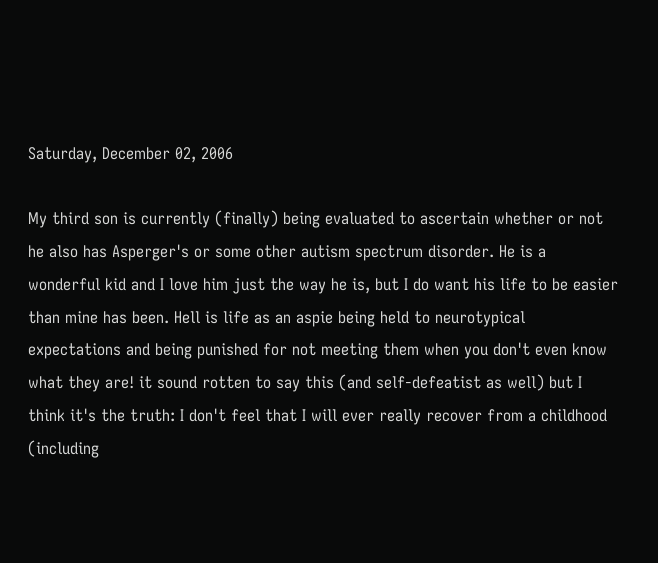Saturday, December 02, 2006

My third son is currently (finally) being evaluated to ascertain whether or not he also has Asperger's or some other autism spectrum disorder. He is a wonderful kid and I love him just the way he is, but I do want his life to be easier than mine has been. Hell is life as an aspie being held to neurotypical expectations and being punished for not meeting them when you don't even know what they are! it sound rotten to say this (and self-defeatist as well) but I think it's the truth: I don't feel that I will ever really recover from a childhood (including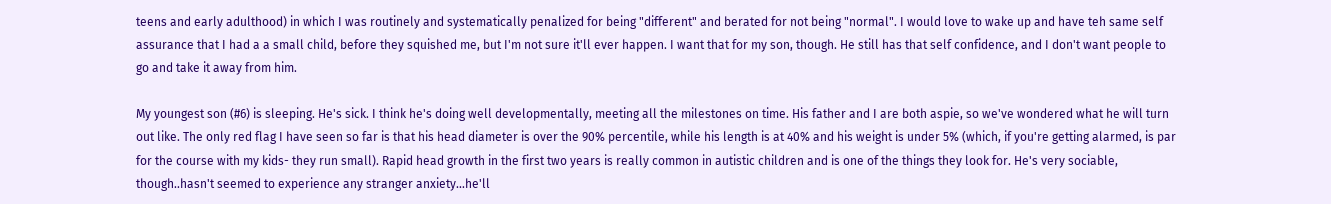teens and early adulthood) in which I was routinely and systematically penalized for being "different" and berated for not being "normal". I would love to wake up and have teh same self assurance that I had a a small child, before they squished me, but I'm not sure it'll ever happen. I want that for my son, though. He still has that self confidence, and I don't want people to go and take it away from him.

My youngest son (#6) is sleeping. He's sick. I think he's doing well developmentally, meeting all the milestones on time. His father and I are both aspie, so we've wondered what he will turn out like. The only red flag I have seen so far is that his head diameter is over the 90% percentile, while his length is at 40% and his weight is under 5% (which, if you're getting alarmed, is par for the course with my kids- they run small). Rapid head growth in the first two years is really common in autistic children and is one of the things they look for. He's very sociable, though..hasn't seemed to experience any stranger anxiety...he'll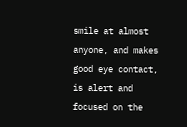smile at almost anyone, and makes good eye contact, is alert and focused on the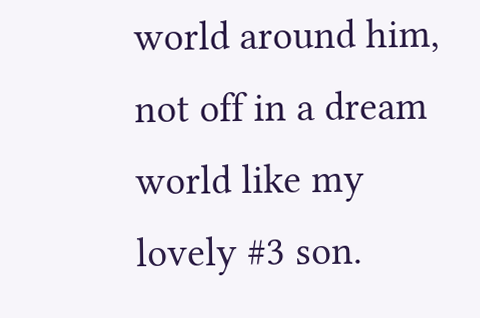world around him, not off in a dream world like my lovely #3 son.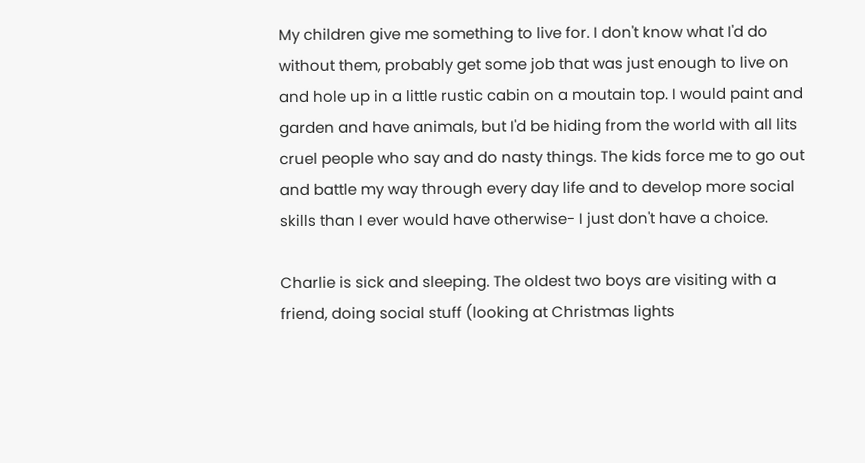My children give me something to live for. I don't know what I'd do without them, probably get some job that was just enough to live on and hole up in a little rustic cabin on a moutain top. I would paint and garden and have animals, but I'd be hiding from the world with all lits cruel people who say and do nasty things. The kids force me to go out and battle my way through every day life and to develop more social skills than I ever would have otherwise- I just don't have a choice.

Charlie is sick and sleeping. The oldest two boys are visiting with a friend, doing social stuff (looking at Christmas lights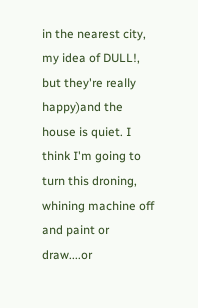in the nearest city, my idea of DULL!, but they're really happy)and the house is quiet. I think I'm going to turn this droning, whining machine off and paint or draw....or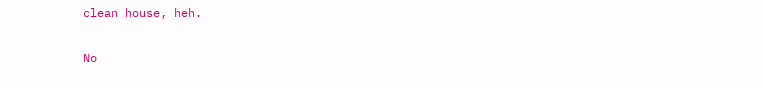clean house, heh.

No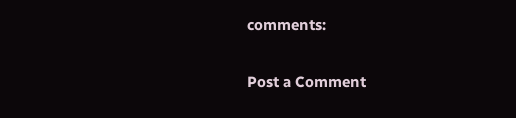comments:

Post a Comment